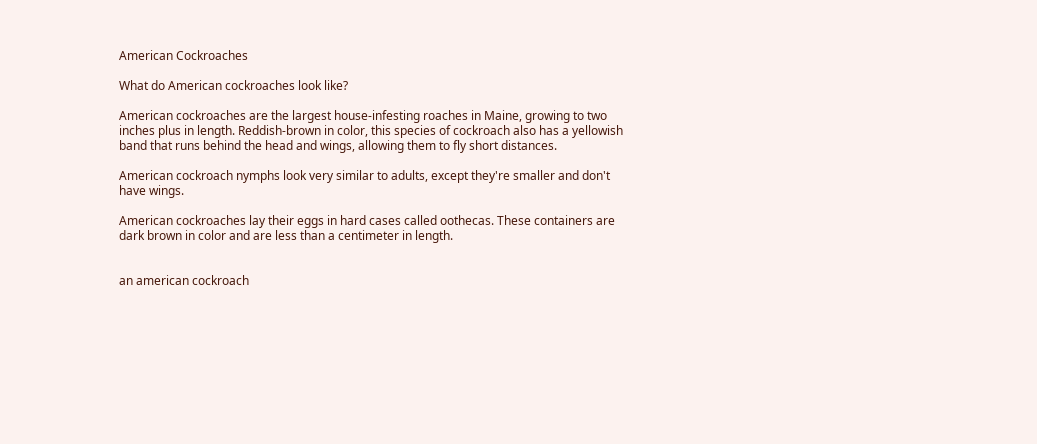American Cockroaches

What do American cockroaches look like?

American cockroaches are the largest house-infesting roaches in Maine, growing to two inches plus in length. Reddish-brown in color, this species of cockroach also has a yellowish band that runs behind the head and wings, allowing them to fly short distances.

American cockroach nymphs look very similar to adults, except they're smaller and don't have wings.

American cockroaches lay their eggs in hard cases called oothecas. These containers are dark brown in color and are less than a centimeter in length.


an american cockroach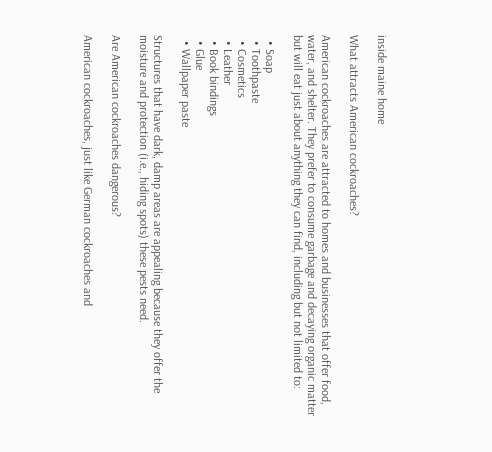inside maine home

What attracts American cockroaches?

American cockroaches are attracted to homes and businesses that offer food, water, and shelter. They prefer to consume garbage and decaying organic matter but will eat just about anything they can find, including but not limited to:

  • Soap
  • Toothpaste
  • Cosmetics
  • Leather
  • Book bindings
  • Glue
  • Wallpaper paste

Structures that have dark, damp areas are appealing because they offer the moisture and protection (i.e., hiding spots) these pests need.

Are American cockroaches dangerous?

American cockroaches, just like German cockroaches and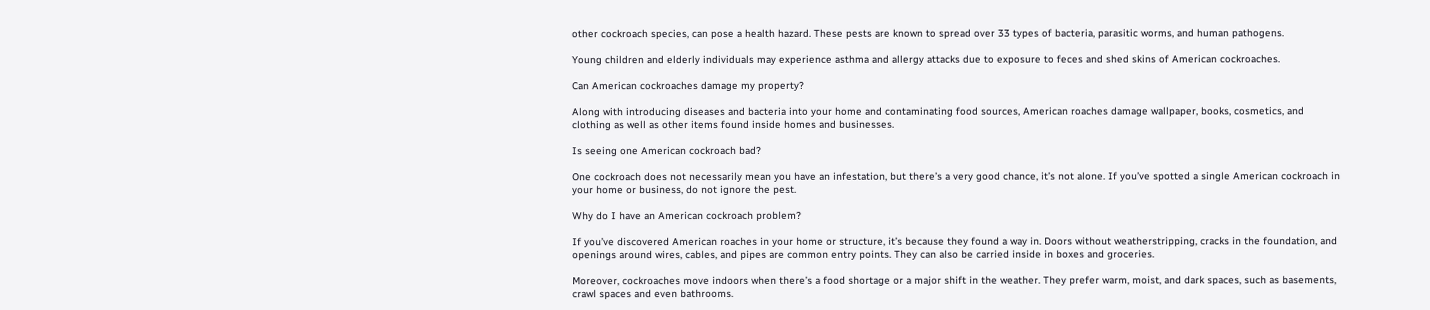other cockroach species, can pose a health hazard. These pests are known to spread over 33 types of bacteria, parasitic worms, and human pathogens.

Young children and elderly individuals may experience asthma and allergy attacks due to exposure to feces and shed skins of American cockroaches.

Can American cockroaches damage my property?

Along with introducing diseases and bacteria into your home and contaminating food sources, American roaches damage wallpaper, books, cosmetics, and clothing as well as other items found inside homes and businesses.

Is seeing one American cockroach bad?

One cockroach does not necessarily mean you have an infestation, but there’s a very good chance, it’s not alone. If you’ve spotted a single American cockroach in your home or business, do not ignore the pest.

Why do I have an American cockroach problem?

If you’ve discovered American roaches in your home or structure, it’s because they found a way in. Doors without weatherstripping, cracks in the foundation, and openings around wires, cables, and pipes are common entry points. They can also be carried inside in boxes and groceries.

Moreover, cockroaches move indoors when there’s a food shortage or a major shift in the weather. They prefer warm, moist, and dark spaces, such as basements, crawl spaces and even bathrooms.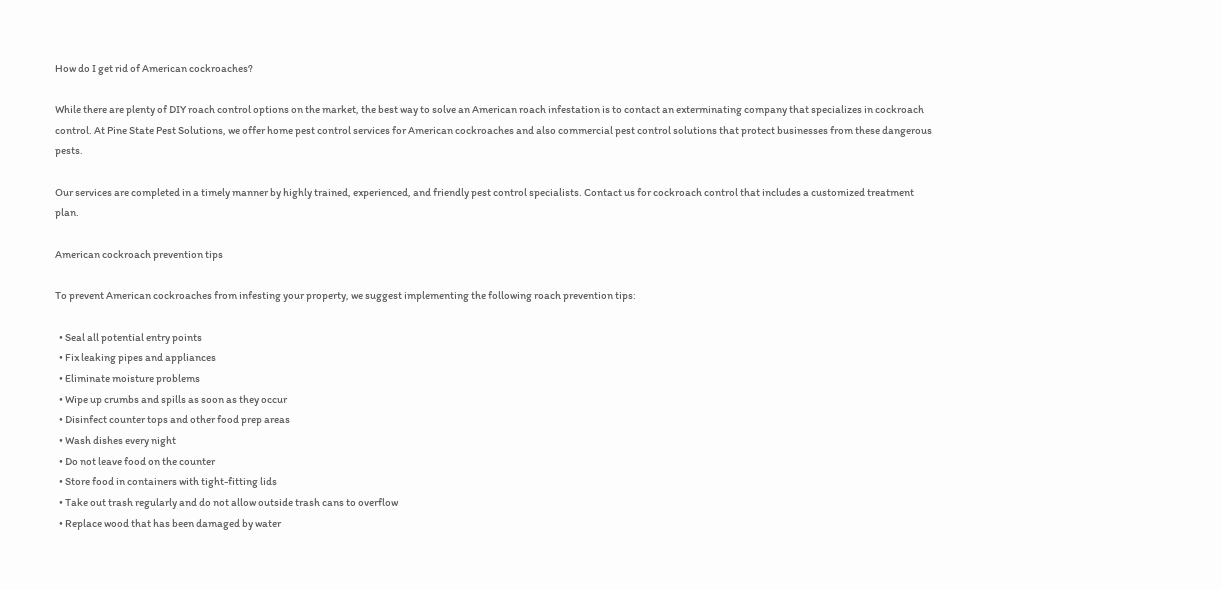How do I get rid of American cockroaches?

While there are plenty of DIY roach control options on the market, the best way to solve an American roach infestation is to contact an exterminating company that specializes in cockroach control. At Pine State Pest Solutions, we offer home pest control services for American cockroaches and also commercial pest control solutions that protect businesses from these dangerous pests.

Our services are completed in a timely manner by highly trained, experienced, and friendly pest control specialists. Contact us for cockroach control that includes a customized treatment plan.

American cockroach prevention tips

To prevent American cockroaches from infesting your property, we suggest implementing the following roach prevention tips:

  • Seal all potential entry points
  • Fix leaking pipes and appliances
  • Eliminate moisture problems
  • Wipe up crumbs and spills as soon as they occur
  • Disinfect counter tops and other food prep areas
  • Wash dishes every night
  • Do not leave food on the counter
  • Store food in containers with tight-fitting lids
  • Take out trash regularly and do not allow outside trash cans to overflow
  • Replace wood that has been damaged by water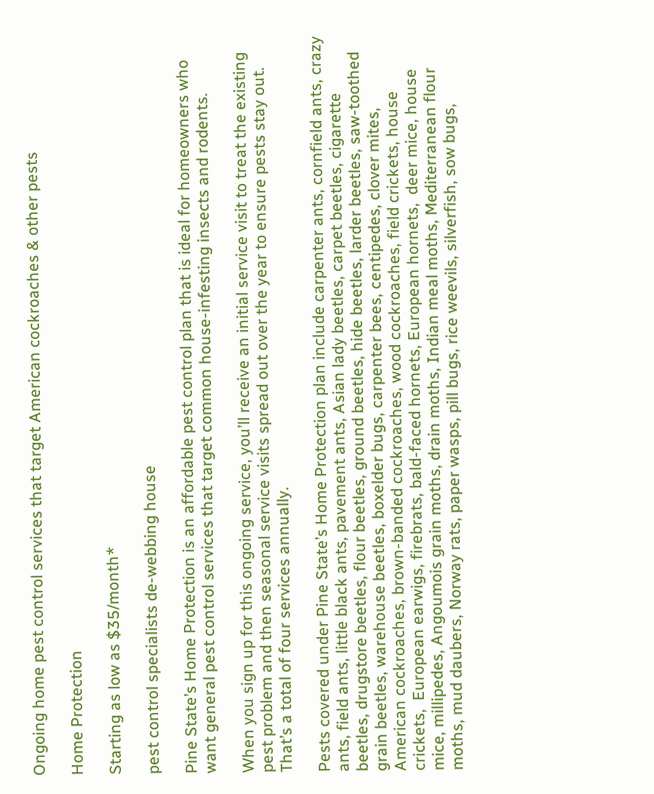Ongoing home pest control services that target American cockroaches & other pests

Home Protection

Starting as low as $35/month*

pest control specialists de-webbing house

Pine State’s Home Protection is an affordable pest control plan that is ideal for homeowners who want general pest control services that target common house-infesting insects and rodents.

When you sign up for this ongoing service, you’ll receive an initial service visit to treat the existing pest problem and then seasonal service visits spread out over the year to ensure pests stay out. That’s a total of four services annually.

Pests covered under Pine State’s Home Protection plan include carpenter ants, cornfield ants, crazy ants, field ants, little black ants, pavement ants, Asian lady beetles, carpet beetles, cigarette beetles, drugstore beetles, flour beetles, ground beetles, hide beetles, larder beetles, saw-toothed grain beetles, warehouse beetles, boxelder bugs, carpenter bees, centipedes, clover mites, American cockroaches, brown-banded cockroaches, wood cockroaches, field crickets, house crickets,  European earwigs, firebrats, bald-faced hornets, European hornets,  deer mice, house mice, millipedes, Angoumois grain moths, drain moths, Indian meal moths, Mediterranean flour moths, mud daubers, Norway rats, paper wasps, pill bugs, rice weevils, silverfish, sow bugs,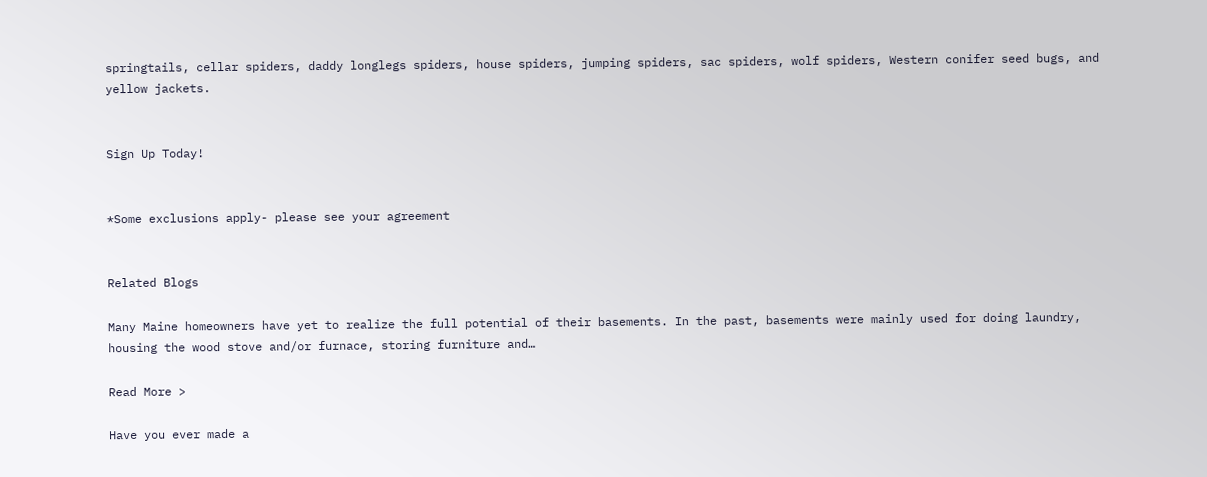springtails, cellar spiders, daddy longlegs spiders, house spiders, jumping spiders, sac spiders, wolf spiders, Western conifer seed bugs, and yellow jackets.


Sign Up Today!


*Some exclusions apply- please see your agreement


Related Blogs

Many Maine homeowners have yet to realize the full potential of their basements. In the past, basements were mainly used for doing laundry, housing the wood stove and/or furnace, storing furniture and…

Read More >

Have you ever made a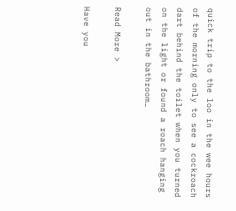quick trip to the loo in the wee hours of the morning only to see a cockroach dart behind the toilet when you turned on the light or found a roach hanging out in the bathroom…

Read More >

Have you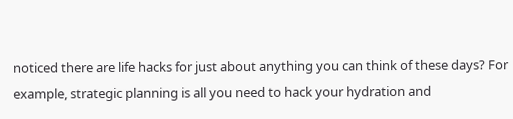noticed there are life hacks for just about anything you can think of these days? For example, strategic planning is all you need to hack your hydration and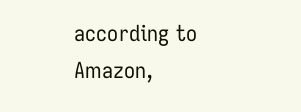according to Amazon,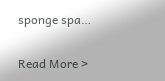sponge spa…

Read More >